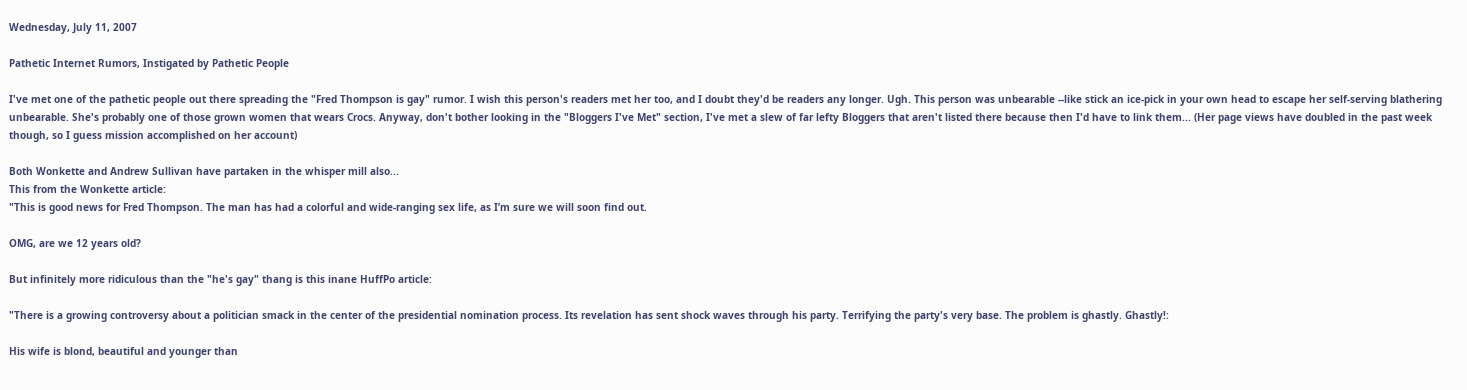Wednesday, July 11, 2007

Pathetic Internet Rumors, Instigated by Pathetic People

I've met one of the pathetic people out there spreading the "Fred Thompson is gay" rumor. I wish this person's readers met her too, and I doubt they'd be readers any longer. Ugh. This person was unbearable --like stick an ice-pick in your own head to escape her self-serving blathering unbearable. She's probably one of those grown women that wears Crocs. Anyway, don't bother looking in the "Bloggers I've Met" section, I've met a slew of far lefty Bloggers that aren't listed there because then I'd have to link them... (Her page views have doubled in the past week though, so I guess mission accomplished on her account)

Both Wonkette and Andrew Sullivan have partaken in the whisper mill also...
This from the Wonkette article:
"This is good news for Fred Thompson. The man has had a colorful and wide-ranging sex life, as I’m sure we will soon find out.

OMG, are we 12 years old?

But infinitely more ridiculous than the "he's gay" thang is this inane HuffPo article:

"There is a growing controversy about a politician smack in the center of the presidential nomination process. Its revelation has sent shock waves through his party. Terrifying the party's very base. The problem is ghastly. Ghastly!:

His wife is blond, beautiful and younger than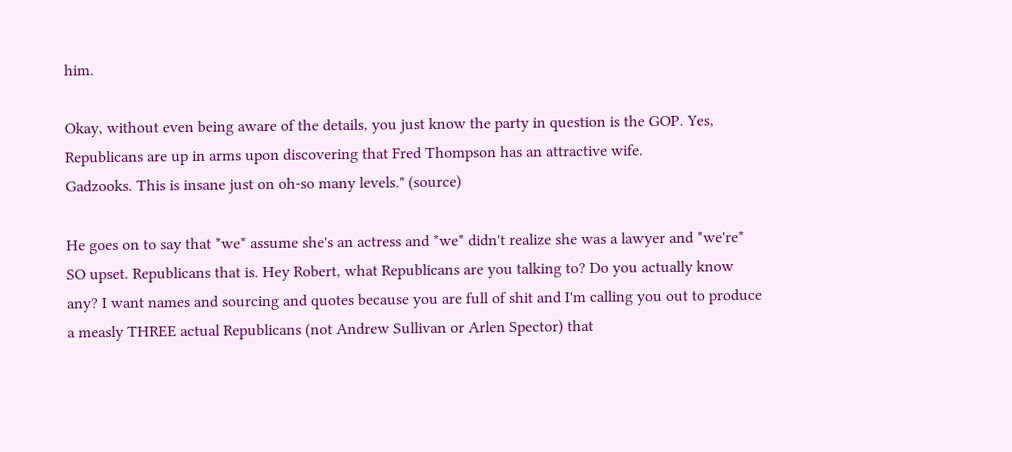him.

Okay, without even being aware of the details, you just know the party in question is the GOP. Yes, Republicans are up in arms upon discovering that Fred Thompson has an attractive wife.
Gadzooks. This is insane just on oh-so many levels." (source)

He goes on to say that *we* assume she's an actress and *we* didn't realize she was a lawyer and *we're* SO upset. Republicans that is. Hey Robert, what Republicans are you talking to? Do you actually know any? I want names and sourcing and quotes because you are full of shit and I'm calling you out to produce a measly THREE actual Republicans (not Andrew Sullivan or Arlen Spector) that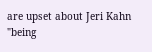are upset about Jeri Kahn "being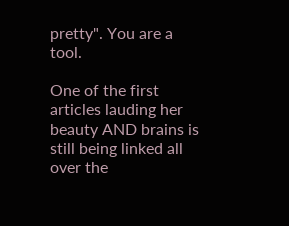pretty". You are a tool.

One of the first articles lauding her beauty AND brains is still being linked all over the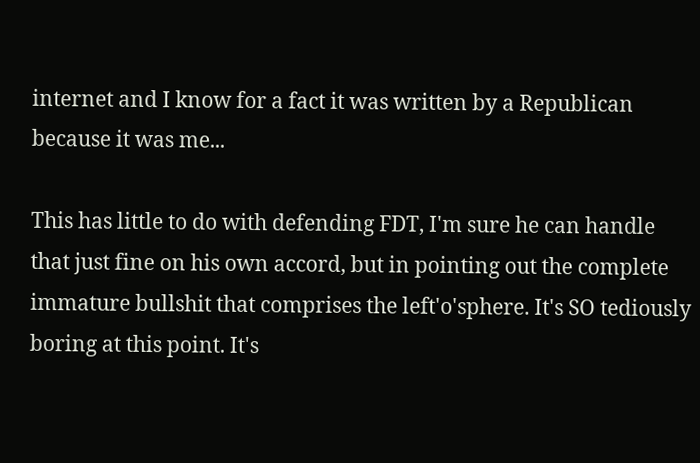internet and I know for a fact it was written by a Republican because it was me...

This has little to do with defending FDT, I'm sure he can handle that just fine on his own accord, but in pointing out the complete immature bullshit that comprises the left'o'sphere. It's SO tediously boring at this point. It's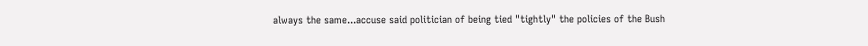always the same...accuse said politician of being tied "tightly" the policies of the Bush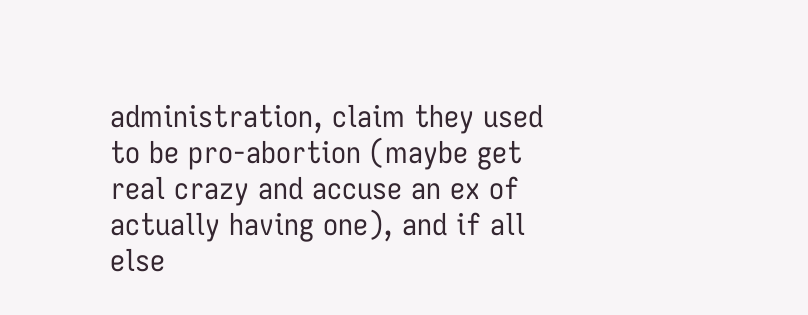administration, claim they used to be pro-abortion (maybe get real crazy and accuse an ex of actually having one), and if all else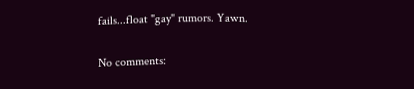fails...float "gay" rumors. Yawn.

No comments: